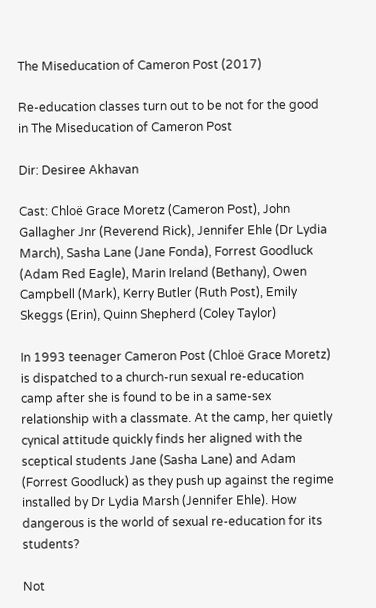The Miseducation of Cameron Post (2017)

Re-education classes turn out to be not for the good in The Miseducation of Cameron Post

Dir: Desiree Akhavan

Cast: Chloë Grace Moretz (Cameron Post), John Gallagher Jnr (Reverend Rick), Jennifer Ehle (Dr Lydia March), Sasha Lane (Jane Fonda), Forrest Goodluck (Adam Red Eagle), Marin Ireland (Bethany), Owen Campbell (Mark), Kerry Butler (Ruth Post), Emily Skeggs (Erin), Quinn Shepherd (Coley Taylor)

In 1993 teenager Cameron Post (Chloë Grace Moretz) is dispatched to a church-run sexual re-education camp after she is found to be in a same-sex relationship with a classmate. At the camp, her quietly cynical attitude quickly finds her aligned with the sceptical students Jane (Sasha Lane) and Adam (Forrest Goodluck) as they push up against the regime installed by Dr Lydia Marsh (Jennifer Ehle). How dangerous is the world of sexual re-education for its students?

Not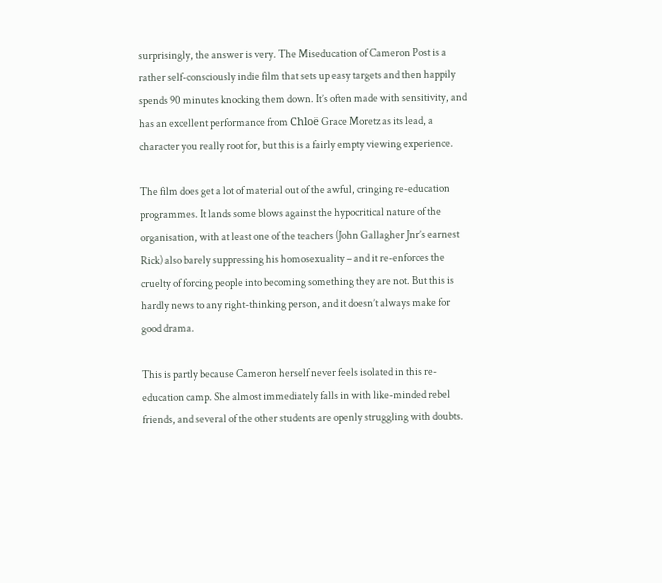surprisingly, the answer is very. The Miseducation of Cameron Post is a rather self-consciously indie film that sets up easy targets and then happily spends 90 minutes knocking them down. It’s often made with sensitivity, and has an excellent performance from Chloë Grace Moretz as its lead, a character you really root for, but this is a fairly empty viewing experience.

The film does get a lot of material out of the awful, cringing re-education programmes. It lands some blows against the hypocritical nature of the organisation, with at least one of the teachers (John Gallagher Jnr’s earnest Rick) also barely suppressing his homosexuality – and it re-enforces the cruelty of forcing people into becoming something they are not. But this is hardly news to any right-thinking person, and it doesn’t always make for good drama.

This is partly because Cameron herself never feels isolated in this re-education camp. She almost immediately falls in with like-minded rebel friends, and several of the other students are openly struggling with doubts.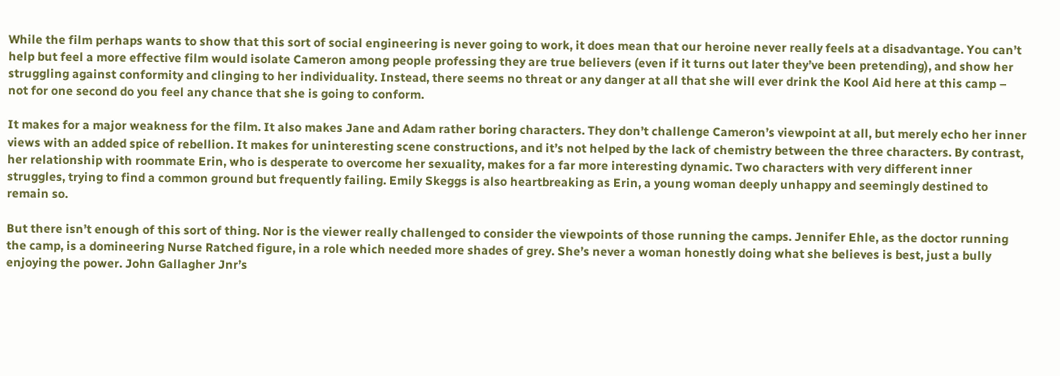While the film perhaps wants to show that this sort of social engineering is never going to work, it does mean that our heroine never really feels at a disadvantage. You can’t help but feel a more effective film would isolate Cameron among people professing they are true believers (even if it turns out later they’ve been pretending), and show her struggling against conformity and clinging to her individuality. Instead, there seems no threat or any danger at all that she will ever drink the Kool Aid here at this camp – not for one second do you feel any chance that she is going to conform.

It makes for a major weakness for the film. It also makes Jane and Adam rather boring characters. They don’t challenge Cameron’s viewpoint at all, but merely echo her inner views with an added spice of rebellion. It makes for uninteresting scene constructions, and it’s not helped by the lack of chemistry between the three characters. By contrast, her relationship with roommate Erin, who is desperate to overcome her sexuality, makes for a far more interesting dynamic. Two characters with very different inner struggles, trying to find a common ground but frequently failing. Emily Skeggs is also heartbreaking as Erin, a young woman deeply unhappy and seemingly destined to remain so.

But there isn’t enough of this sort of thing. Nor is the viewer really challenged to consider the viewpoints of those running the camps. Jennifer Ehle, as the doctor running the camp, is a domineering Nurse Ratched figure, in a role which needed more shades of grey. She’s never a woman honestly doing what she believes is best, just a bully enjoying the power. John Gallagher Jnr’s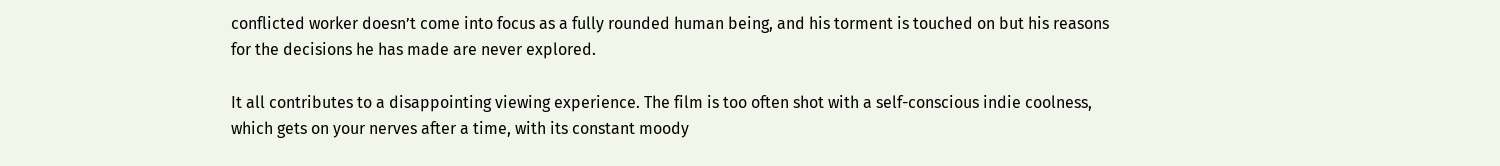conflicted worker doesn’t come into focus as a fully rounded human being, and his torment is touched on but his reasons for the decisions he has made are never explored.

It all contributes to a disappointing viewing experience. The film is too often shot with a self-conscious indie coolness, which gets on your nerves after a time, with its constant moody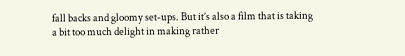fall backs and gloomy set-ups. But it’s also a film that is taking a bit too much delight in making rather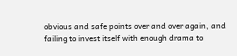obvious and safe points over and over again, and failing to invest itself with enough drama to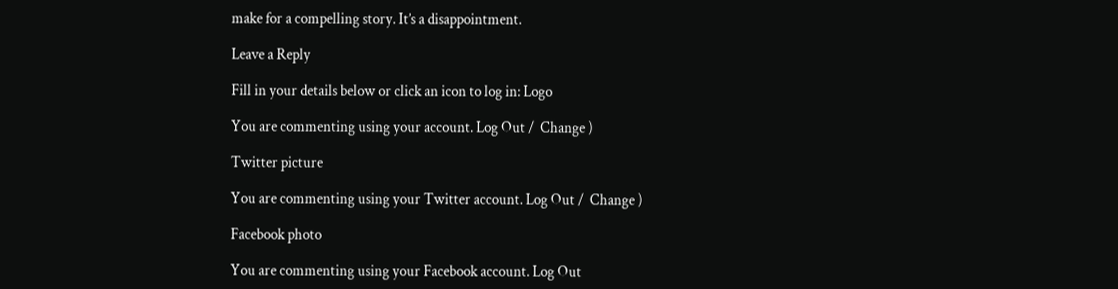make for a compelling story. It’s a disappointment.

Leave a Reply

Fill in your details below or click an icon to log in: Logo

You are commenting using your account. Log Out /  Change )

Twitter picture

You are commenting using your Twitter account. Log Out /  Change )

Facebook photo

You are commenting using your Facebook account. Log Out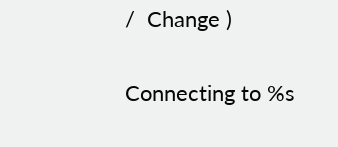/  Change )

Connecting to %s